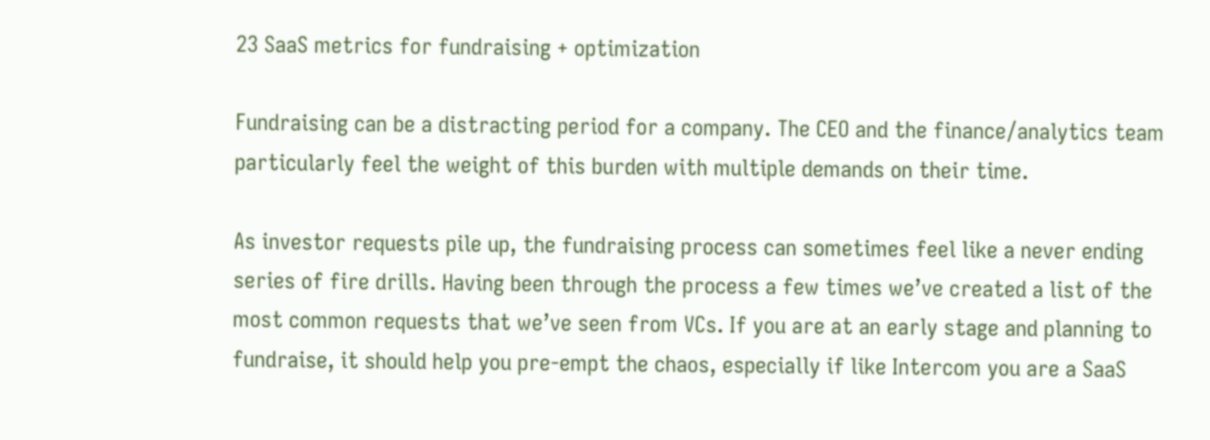23 SaaS metrics for fundraising + optimization

Fundraising can be a distracting period for a company. The CEO and the finance/analytics team particularly feel the weight of this burden with multiple demands on their time.

As investor requests pile up, the fundraising process can sometimes feel like a never ending series of fire drills. Having been through the process a few times we’ve created a list of the most common requests that we’ve seen from VCs. If you are at an early stage and planning to fundraise, it should help you pre-empt the chaos, especially if like Intercom you are a SaaS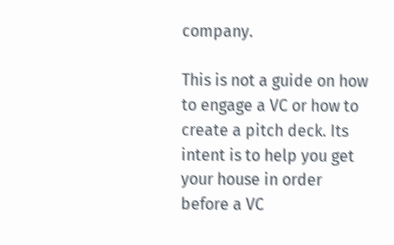company.

This is not a guide on how to engage a VC or how to create a pitch deck. Its intent is to help you get your house in order before a VC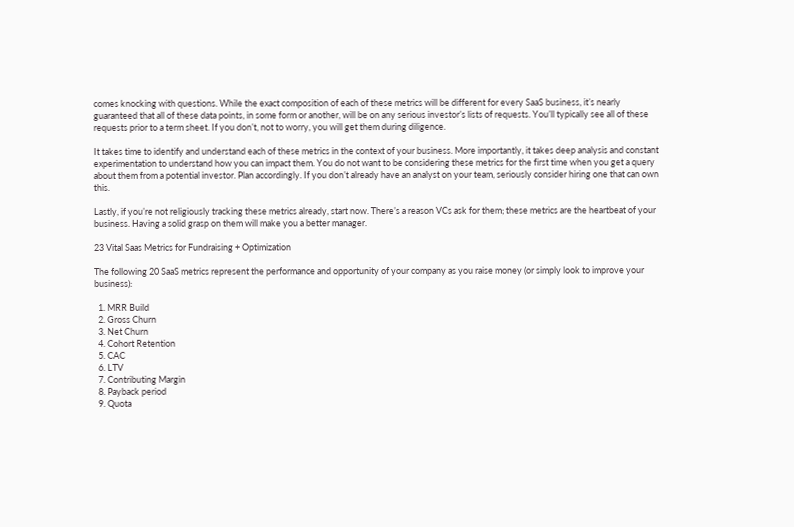comes knocking with questions. While the exact composition of each of these metrics will be different for every SaaS business, it’s nearly guaranteed that all of these data points, in some form or another, will be on any serious investor’s lists of requests. You’ll typically see all of these requests prior to a term sheet. If you don’t, not to worry, you will get them during diligence.

It takes time to identify and understand each of these metrics in the context of your business. More importantly, it takes deep analysis and constant experimentation to understand how you can impact them. You do not want to be considering these metrics for the first time when you get a query about them from a potential investor. Plan accordingly. If you don’t already have an analyst on your team, seriously consider hiring one that can own this.

Lastly, if you’re not religiously tracking these metrics already, start now. There’s a reason VCs ask for them; these metrics are the heartbeat of your business. Having a solid grasp on them will make you a better manager.

23 Vital Saas Metrics for Fundraising + Optimization

The following 20 SaaS metrics represent the performance and opportunity of your company as you raise money (or simply look to improve your business):

  1. MRR Build
  2. Gross Churn
  3. Net Churn
  4. Cohort Retention
  5. CAC
  6. LTV
  7. Contributing Margin
  8. Payback period
  9. Quota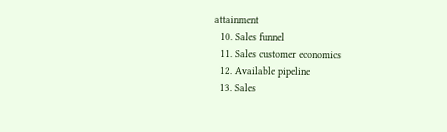attainment
  10. Sales funnel
  11. Sales customer economics
  12. Available pipeline
  13. Sales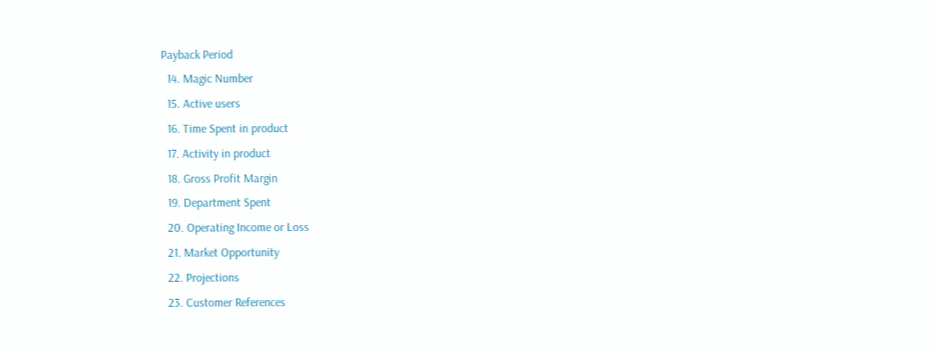Payback Period
  14. Magic Number
  15. Active users
  16. Time Spent in product
  17. Activity in product
  18. Gross Profit Margin
  19. Department Spent
  20. Operating Income or Loss
  21. Market Opportunity
  22. Projections
  23. Customer References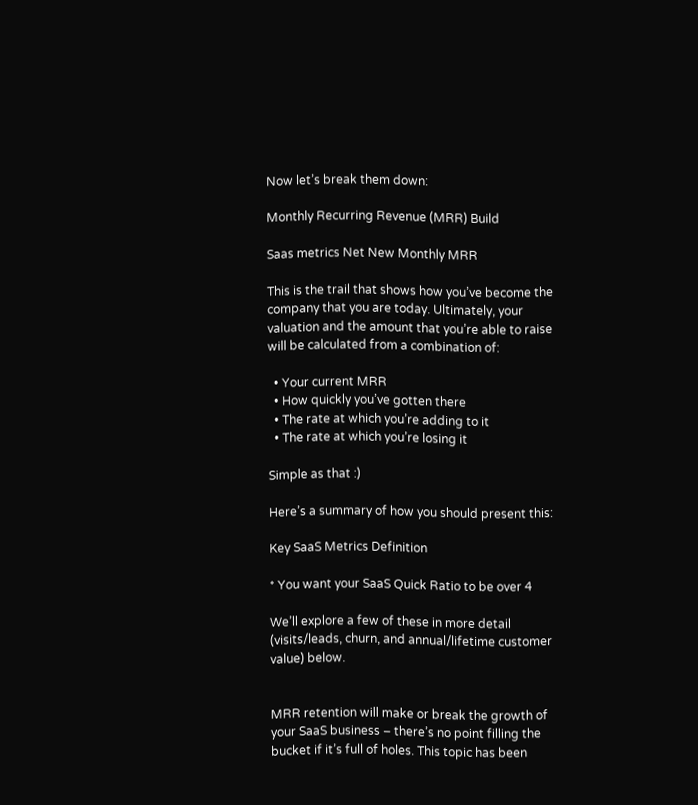Now let’s break them down:

Monthly Recurring Revenue (MRR) Build

Saas metrics Net New Monthly MRR

This is the trail that shows how you’ve become the company that you are today. Ultimately, your valuation and the amount that you’re able to raise will be calculated from a combination of:

  • Your current MRR
  • How quickly you’ve gotten there
  • The rate at which you’re adding to it
  • The rate at which you’re losing it

Simple as that :)

Here’s a summary of how you should present this:

Key SaaS Metrics Definition

* You want your SaaS Quick Ratio to be over 4

We’ll explore a few of these in more detail (visits/leads, churn, and annual/lifetime customer value) below.


MRR retention will make or break the growth of your SaaS business – there’s no point filling the bucket if it’s full of holes. This topic has been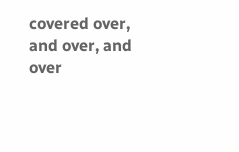covered over, and over, and over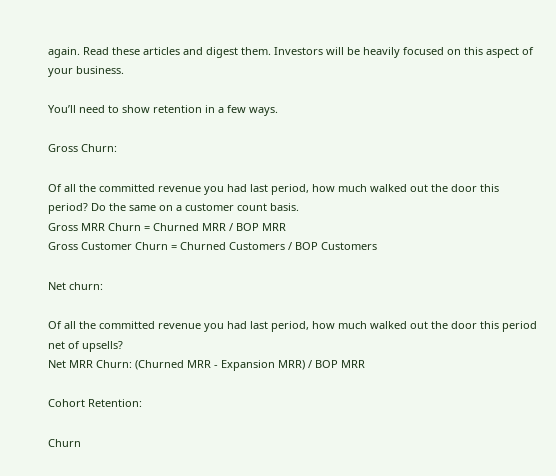again. Read these articles and digest them. Investors will be heavily focused on this aspect of your business.

You’ll need to show retention in a few ways.

Gross Churn:

Of all the committed revenue you had last period, how much walked out the door this period? Do the same on a customer count basis.
Gross MRR Churn = Churned MRR / BOP MRR
Gross Customer Churn = Churned Customers / BOP Customers

Net churn:

Of all the committed revenue you had last period, how much walked out the door this period net of upsells?
Net MRR Churn: (Churned MRR - Expansion MRR) / BOP MRR

Cohort Retention:

Churn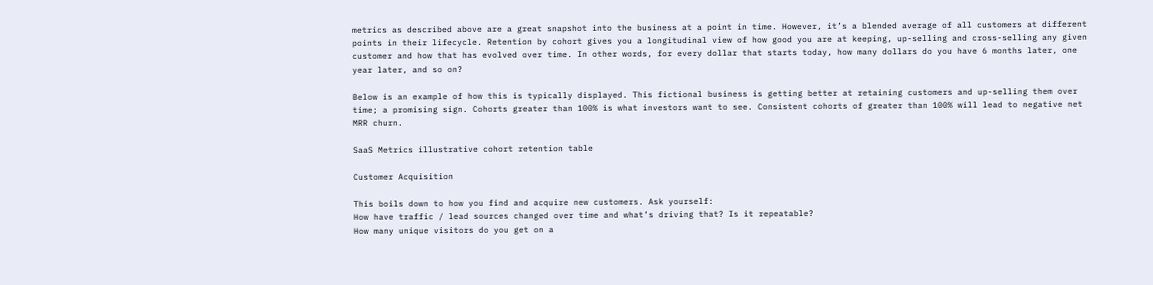metrics as described above are a great snapshot into the business at a point in time. However, it’s a blended average of all customers at different points in their lifecycle. Retention by cohort gives you a longitudinal view of how good you are at keeping, up-selling and cross-selling any given customer and how that has evolved over time. In other words, for every dollar that starts today, how many dollars do you have 6 months later, one year later, and so on?

Below is an example of how this is typically displayed. This fictional business is getting better at retaining customers and up-selling them over time; a promising sign. Cohorts greater than 100% is what investors want to see. Consistent cohorts of greater than 100% will lead to negative net MRR churn.

SaaS Metrics illustrative cohort retention table

Customer Acquisition

This boils down to how you find and acquire new customers. Ask yourself:
How have traffic / lead sources changed over time and what’s driving that? Is it repeatable?
How many unique visitors do you get on a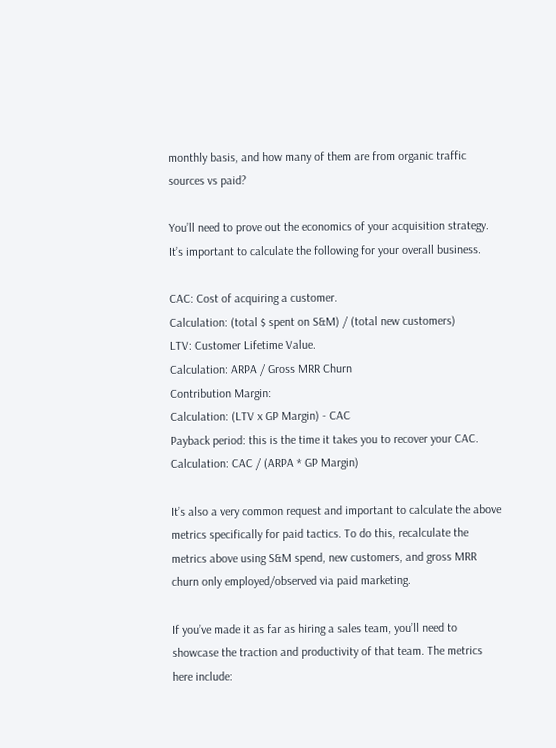monthly basis, and how many of them are from organic traffic sources vs paid?

You’ll need to prove out the economics of your acquisition strategy. It’s important to calculate the following for your overall business.

CAC: Cost of acquiring a customer.
Calculation: (total $ spent on S&M) / (total new customers)
LTV: Customer Lifetime Value.
Calculation: ARPA / Gross MRR Churn
Contribution Margin:
Calculation: (LTV x GP Margin) - CAC
Payback period: this is the time it takes you to recover your CAC.
Calculation: CAC / (ARPA * GP Margin)

It’s also a very common request and important to calculate the above metrics specifically for paid tactics. To do this, recalculate the metrics above using S&M spend, new customers, and gross MRR churn only employed/observed via paid marketing.

If you’ve made it as far as hiring a sales team, you’ll need to showcase the traction and productivity of that team. The metrics here include: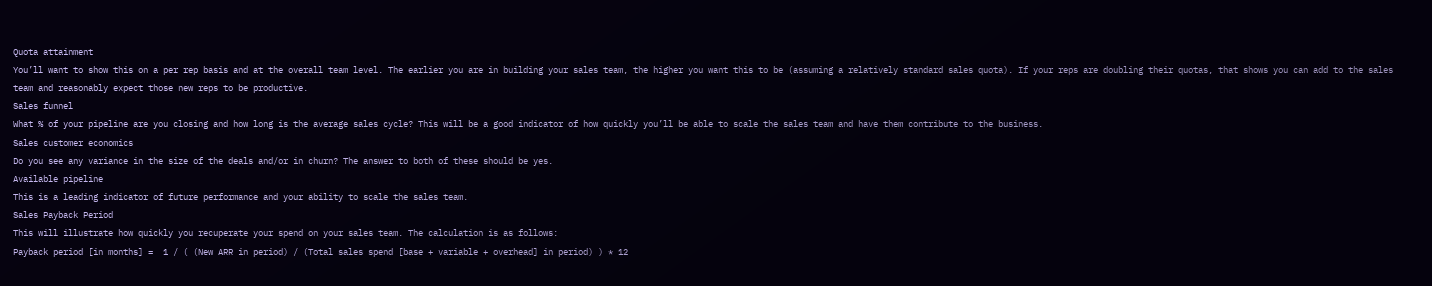Quota attainment
You’ll want to show this on a per rep basis and at the overall team level. The earlier you are in building your sales team, the higher you want this to be (assuming a relatively standard sales quota). If your reps are doubling their quotas, that shows you can add to the sales team and reasonably expect those new reps to be productive.
Sales funnel
What % of your pipeline are you closing and how long is the average sales cycle? This will be a good indicator of how quickly you’ll be able to scale the sales team and have them contribute to the business.
Sales customer economics
Do you see any variance in the size of the deals and/or in churn? The answer to both of these should be yes.
Available pipeline
This is a leading indicator of future performance and your ability to scale the sales team.
Sales Payback Period
This will illustrate how quickly you recuperate your spend on your sales team. The calculation is as follows:
Payback period [in months] =  1 / ( (New ARR in period) / (Total sales spend [base + variable + overhead] in period) ) * 12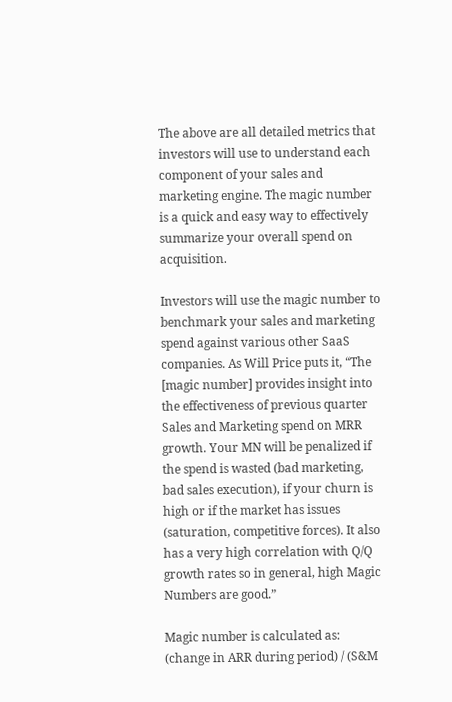The above are all detailed metrics that investors will use to understand each component of your sales and marketing engine. The magic number is a quick and easy way to effectively summarize your overall spend on acquisition.

Investors will use the magic number to benchmark your sales and marketing spend against various other SaaS companies. As Will Price puts it, “The [magic number] provides insight into the effectiveness of previous quarter Sales and Marketing spend on MRR growth. Your MN will be penalized if the spend is wasted (bad marketing, bad sales execution), if your churn is high or if the market has issues (saturation, competitive forces). It also has a very high correlation with Q/Q growth rates so in general, high Magic Numbers are good.”

Magic number is calculated as:
(change in ARR during period) / (S&M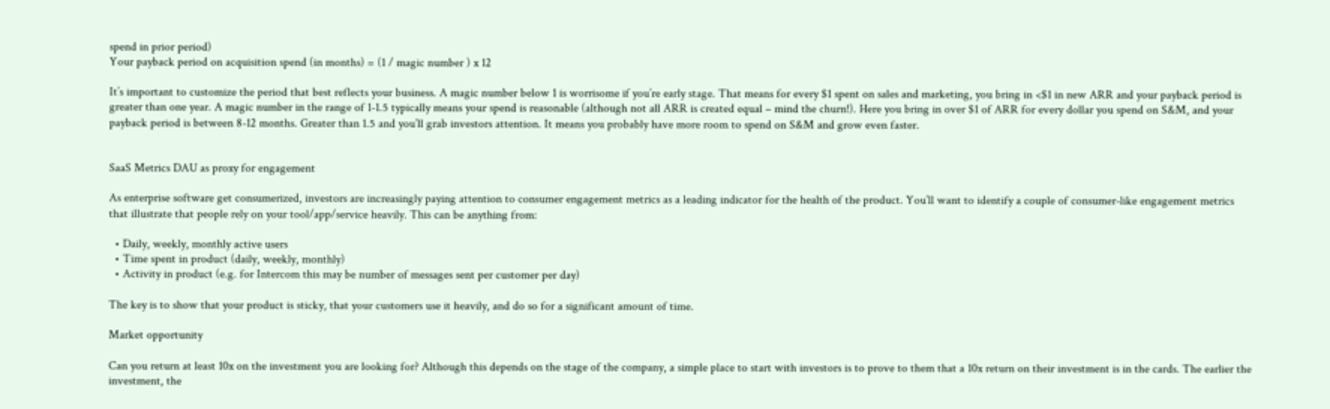spend in prior period)
Your payback period on acquisition spend (in months) = (1 / magic number ) x 12

It’s important to customize the period that best reflects your business. A magic number below 1 is worrisome if you’re early stage. That means for every $1 spent on sales and marketing, you bring in <$1 in new ARR and your payback period is greater than one year. A magic number in the range of 1-1.5 typically means your spend is reasonable (although not all ARR is created equal – mind the churn!). Here you bring in over $1 of ARR for every dollar you spend on S&M, and your payback period is between 8-12 months. Greater than 1.5 and you’ll grab investors attention. It means you probably have more room to spend on S&M and grow even faster.


SaaS Metrics DAU as proxy for engagement

As enterprise software get consumerized, investors are increasingly paying attention to consumer engagement metrics as a leading indicator for the health of the product. You’ll want to identify a couple of consumer-like engagement metrics that illustrate that people rely on your tool/app/service heavily. This can be anything from:

  • Daily, weekly, monthly active users
  • Time spent in product (daily, weekly, monthly)
  • Activity in product (e.g. for Intercom this may be number of messages sent per customer per day)

The key is to show that your product is sticky, that your customers use it heavily, and do so for a significant amount of time.

Market opportunity

Can you return at least 10x on the investment you are looking for? Although this depends on the stage of the company, a simple place to start with investors is to prove to them that a 10x return on their investment is in the cards. The earlier the investment, the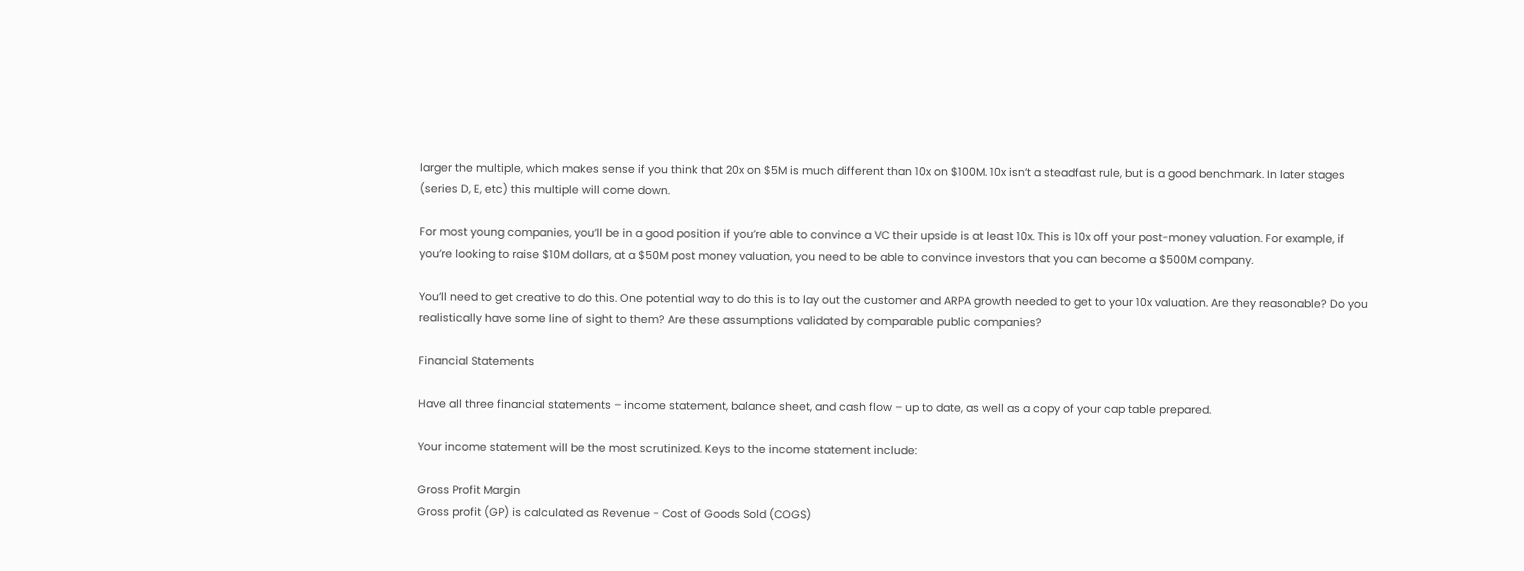larger the multiple, which makes sense if you think that 20x on $5M is much different than 10x on $100M. 10x isn’t a steadfast rule, but is a good benchmark. In later stages (series D, E, etc) this multiple will come down.

For most young companies, you’ll be in a good position if you’re able to convince a VC their upside is at least 10x. This is 10x off your post-money valuation. For example, if you’re looking to raise $10M dollars, at a $50M post money valuation, you need to be able to convince investors that you can become a $500M company.

You’ll need to get creative to do this. One potential way to do this is to lay out the customer and ARPA growth needed to get to your 10x valuation. Are they reasonable? Do you realistically have some line of sight to them? Are these assumptions validated by comparable public companies?

Financial Statements

Have all three financial statements – income statement, balance sheet, and cash flow – up to date, as well as a copy of your cap table prepared.

Your income statement will be the most scrutinized. Keys to the income statement include:

Gross Profit Margin
Gross profit (GP) is calculated as Revenue - Cost of Goods Sold (COGS)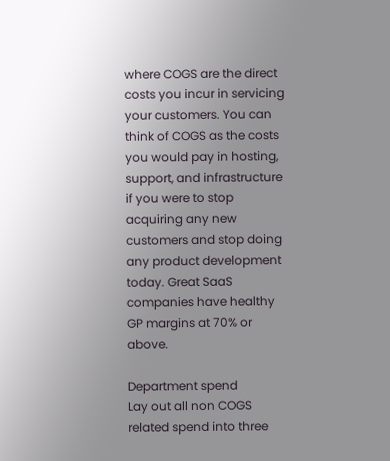where COGS are the direct costs you incur in servicing your customers. You can think of COGS as the costs you would pay in hosting, support, and infrastructure if you were to stop acquiring any new customers and stop doing any product development today. Great SaaS companies have healthy GP margins at 70% or above.

Department spend
Lay out all non COGS related spend into three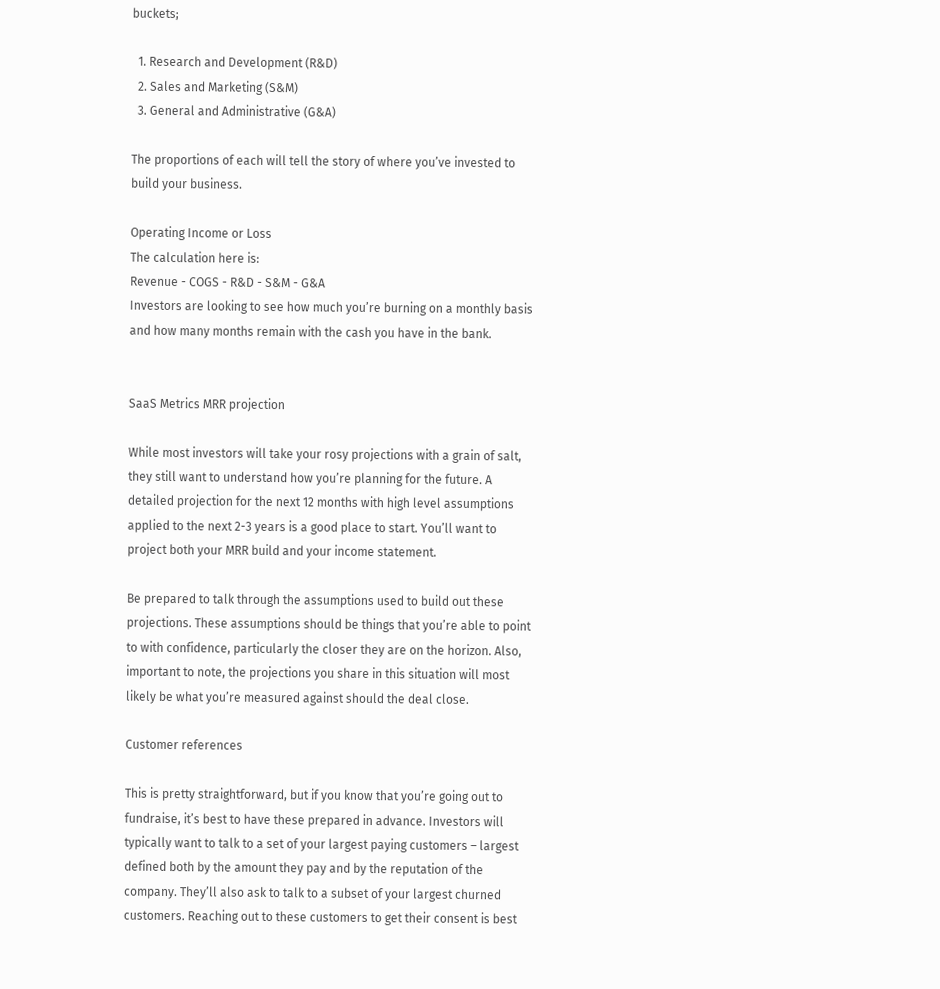buckets;

  1. Research and Development (R&D)
  2. Sales and Marketing (S&M)
  3. General and Administrative (G&A)

The proportions of each will tell the story of where you’ve invested to build your business.

Operating Income or Loss
The calculation here is:
Revenue - COGS - R&D - S&M - G&A
Investors are looking to see how much you’re burning on a monthly basis and how many months remain with the cash you have in the bank.


SaaS Metrics MRR projection

While most investors will take your rosy projections with a grain of salt, they still want to understand how you’re planning for the future. A detailed projection for the next 12 months with high level assumptions applied to the next 2-3 years is a good place to start. You’ll want to project both your MRR build and your income statement.

Be prepared to talk through the assumptions used to build out these projections. These assumptions should be things that you’re able to point to with confidence, particularly the closer they are on the horizon. Also, important to note, the projections you share in this situation will most likely be what you’re measured against should the deal close.

Customer references

This is pretty straightforward, but if you know that you’re going out to fundraise, it’s best to have these prepared in advance. Investors will typically want to talk to a set of your largest paying customers – largest defined both by the amount they pay and by the reputation of the company. They’ll also ask to talk to a subset of your largest churned customers. Reaching out to these customers to get their consent is best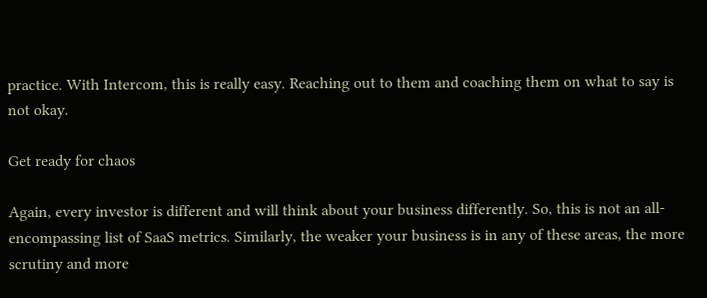practice. With Intercom, this is really easy. Reaching out to them and coaching them on what to say is not okay.

Get ready for chaos

Again, every investor is different and will think about your business differently. So, this is not an all-encompassing list of SaaS metrics. Similarly, the weaker your business is in any of these areas, the more scrutiny and more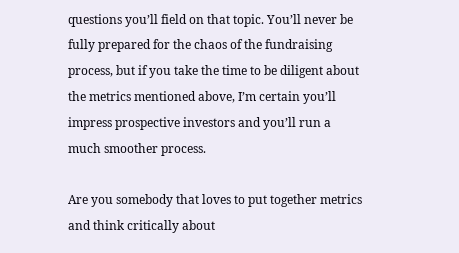questions you’ll field on that topic. You’ll never be fully prepared for the chaos of the fundraising process, but if you take the time to be diligent about the metrics mentioned above, I’m certain you’ll impress prospective investors and you’ll run a much smoother process.

Are you somebody that loves to put together metrics and think critically about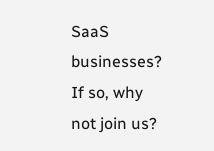SaaS businesses? If so, why not join us?